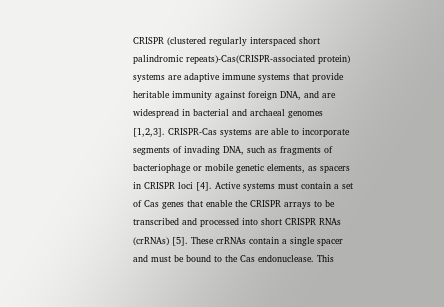CRISPR (clustered regularly interspaced short palindromic repeats)-Cas(CRISPR-associated protein) systems are adaptive immune systems that provide heritable immunity against foreign DNA, and are widespread in bacterial and archaeal genomes [1,2,3]. CRISPR-Cas systems are able to incorporate segments of invading DNA, such as fragments of bacteriophage or mobile genetic elements, as spacers in CRISPR loci [4]. Active systems must contain a set of Cas genes that enable the CRISPR arrays to be transcribed and processed into short CRISPR RNAs (crRNAs) [5]. These crRNAs contain a single spacer and must be bound to the Cas endonuclease. This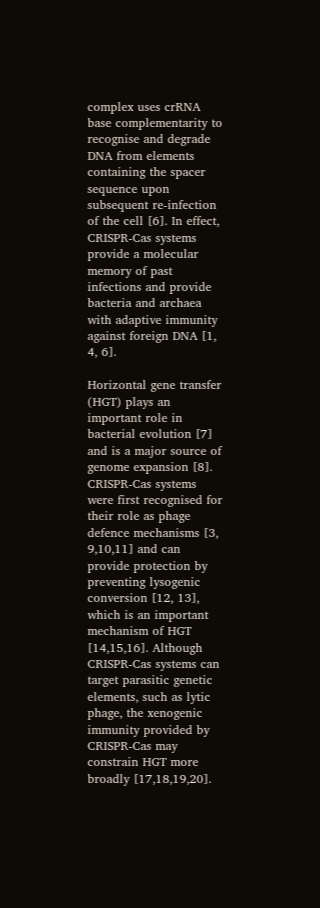complex uses crRNA base complementarity to recognise and degrade DNA from elements containing the spacer sequence upon subsequent re-infection of the cell [6]. In effect, CRISPR-Cas systems provide a molecular memory of past infections and provide bacteria and archaea with adaptive immunity against foreign DNA [1, 4, 6].

Horizontal gene transfer (HGT) plays an important role in bacterial evolution [7] and is a major source of genome expansion [8]. CRISPR-Cas systems were first recognised for their role as phage defence mechanisms [3, 9,10,11] and can provide protection by preventing lysogenic conversion [12, 13], which is an important mechanism of HGT [14,15,16]. Although CRISPR-Cas systems can target parasitic genetic elements, such as lytic phage, the xenogenic immunity provided by CRISPR-Cas may constrain HGT more broadly [17,18,19,20].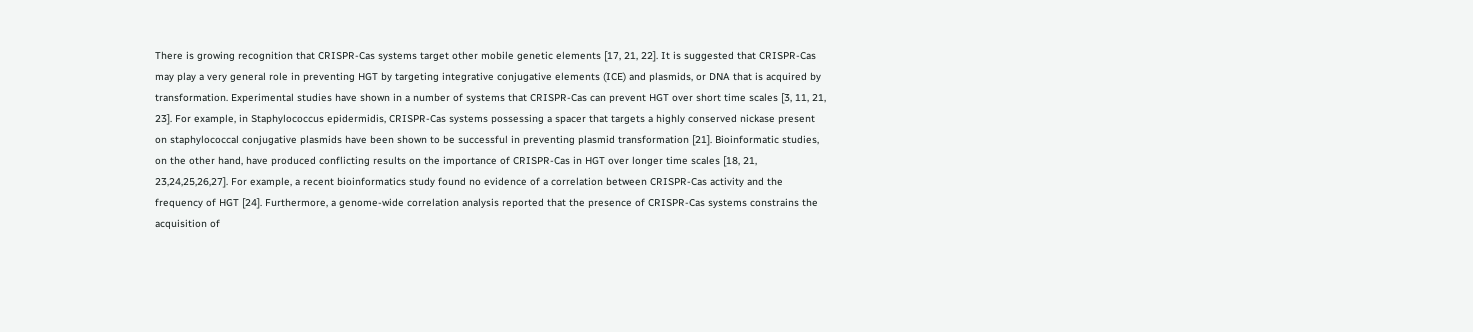There is growing recognition that CRISPR-Cas systems target other mobile genetic elements [17, 21, 22]. It is suggested that CRISPR-Cas may play a very general role in preventing HGT by targeting integrative conjugative elements (ICE) and plasmids, or DNA that is acquired by transformation. Experimental studies have shown in a number of systems that CRISPR-Cas can prevent HGT over short time scales [3, 11, 21, 23]. For example, in Staphylococcus epidermidis, CRISPR-Cas systems possessing a spacer that targets a highly conserved nickase present on staphylococcal conjugative plasmids have been shown to be successful in preventing plasmid transformation [21]. Bioinformatic studies, on the other hand, have produced conflicting results on the importance of CRISPR-Cas in HGT over longer time scales [18, 21, 23,24,25,26,27]. For example, a recent bioinformatics study found no evidence of a correlation between CRISPR-Cas activity and the frequency of HGT [24]. Furthermore, a genome-wide correlation analysis reported that the presence of CRISPR-Cas systems constrains the acquisition of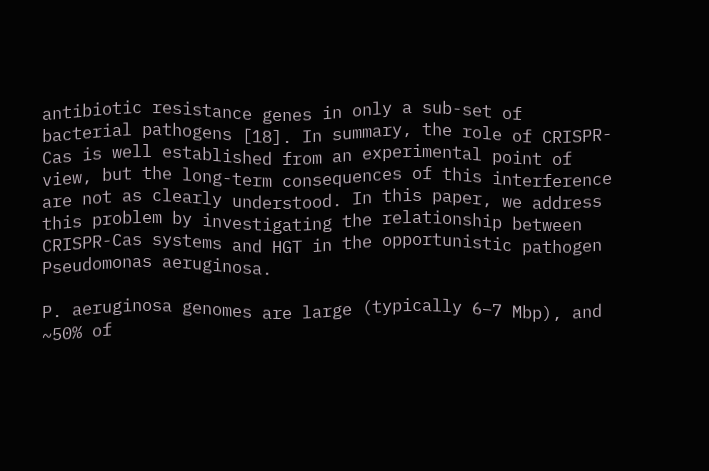antibiotic resistance genes in only a sub-set of bacterial pathogens [18]. In summary, the role of CRISPR-Cas is well established from an experimental point of view, but the long-term consequences of this interference are not as clearly understood. In this paper, we address this problem by investigating the relationship between CRISPR-Cas systems and HGT in the opportunistic pathogen Pseudomonas aeruginosa.

P. aeruginosa genomes are large (typically 6–7 Mbp), and ~50% of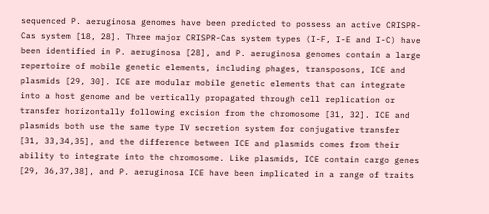sequenced P. aeruginosa genomes have been predicted to possess an active CRISPR-Cas system [18, 28]. Three major CRISPR-Cas system types (I-F, I-E and I-C) have been identified in P. aeruginosa [28], and P. aeruginosa genomes contain a large repertoire of mobile genetic elements, including phages, transposons, ICE and plasmids [29, 30]. ICE are modular mobile genetic elements that can integrate into a host genome and be vertically propagated through cell replication or transfer horizontally following excision from the chromosome [31, 32]. ICE and plasmids both use the same type IV secretion system for conjugative transfer [31, 33,34,35], and the difference between ICE and plasmids comes from their ability to integrate into the chromosome. Like plasmids, ICE contain cargo genes [29, 36,37,38], and P. aeruginosa ICE have been implicated in a range of traits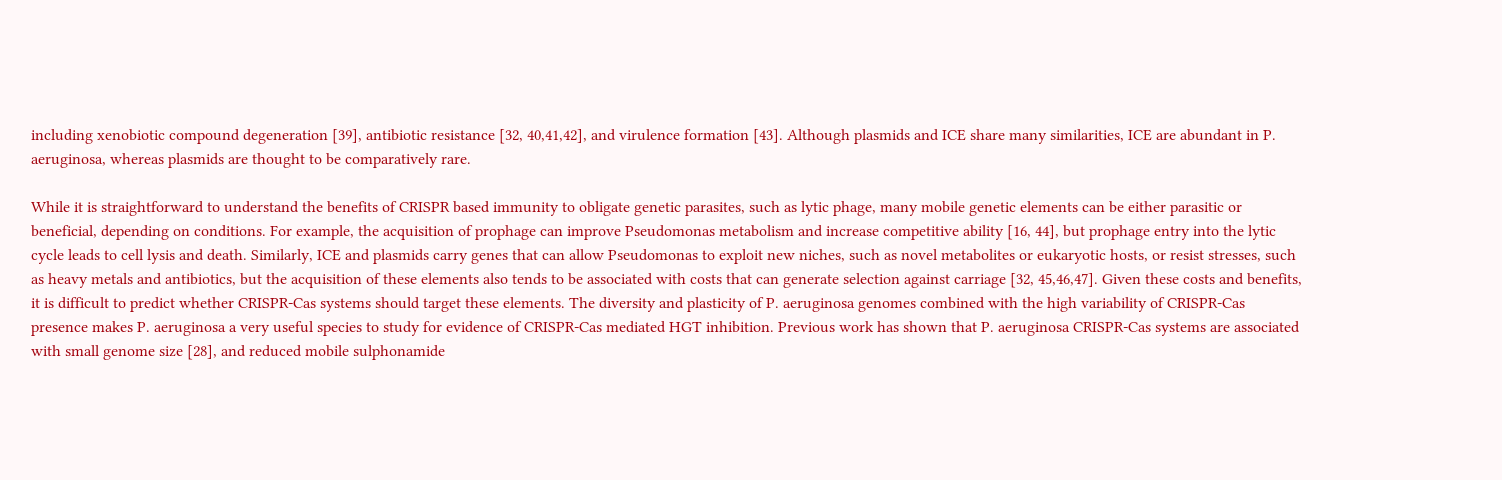including xenobiotic compound degeneration [39], antibiotic resistance [32, 40,41,42], and virulence formation [43]. Although plasmids and ICE share many similarities, ICE are abundant in P. aeruginosa, whereas plasmids are thought to be comparatively rare.

While it is straightforward to understand the benefits of CRISPR based immunity to obligate genetic parasites, such as lytic phage, many mobile genetic elements can be either parasitic or beneficial, depending on conditions. For example, the acquisition of prophage can improve Pseudomonas metabolism and increase competitive ability [16, 44], but prophage entry into the lytic cycle leads to cell lysis and death. Similarly, ICE and plasmids carry genes that can allow Pseudomonas to exploit new niches, such as novel metabolites or eukaryotic hosts, or resist stresses, such as heavy metals and antibiotics, but the acquisition of these elements also tends to be associated with costs that can generate selection against carriage [32, 45,46,47]. Given these costs and benefits, it is difficult to predict whether CRISPR-Cas systems should target these elements. The diversity and plasticity of P. aeruginosa genomes combined with the high variability of CRISPR-Cas presence makes P. aeruginosa a very useful species to study for evidence of CRISPR-Cas mediated HGT inhibition. Previous work has shown that P. aeruginosa CRISPR-Cas systems are associated with small genome size [28], and reduced mobile sulphonamide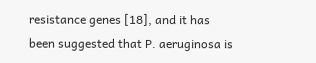resistance genes [18], and it has been suggested that P. aeruginosa is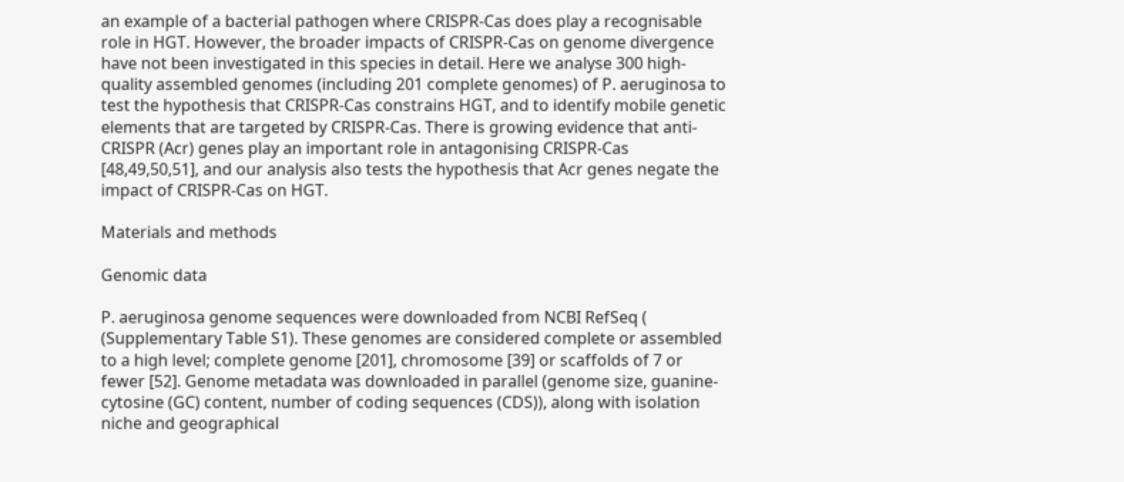an example of a bacterial pathogen where CRISPR-Cas does play a recognisable role in HGT. However, the broader impacts of CRISPR-Cas on genome divergence have not been investigated in this species in detail. Here we analyse 300 high-quality assembled genomes (including 201 complete genomes) of P. aeruginosa to test the hypothesis that CRISPR-Cas constrains HGT, and to identify mobile genetic elements that are targeted by CRISPR-Cas. There is growing evidence that anti-CRISPR (Acr) genes play an important role in antagonising CRISPR-Cas [48,49,50,51], and our analysis also tests the hypothesis that Acr genes negate the impact of CRISPR-Cas on HGT.

Materials and methods

Genomic data

P. aeruginosa genome sequences were downloaded from NCBI RefSeq ( (Supplementary Table S1). These genomes are considered complete or assembled to a high level; complete genome [201], chromosome [39] or scaffolds of 7 or fewer [52]. Genome metadata was downloaded in parallel (genome size, guanine-cytosine (GC) content, number of coding sequences (CDS)), along with isolation niche and geographical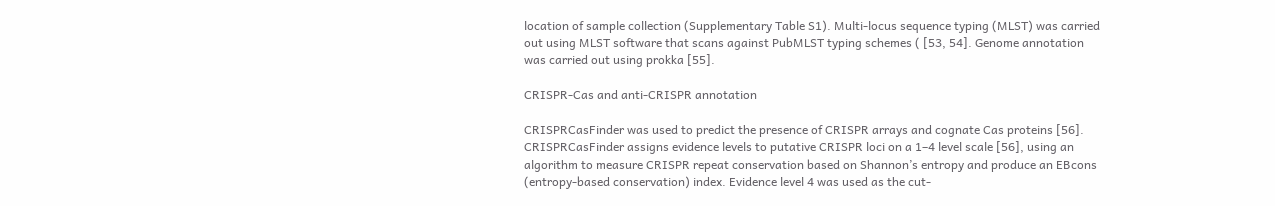location of sample collection (Supplementary Table S1). Multi-locus sequence typing (MLST) was carried out using MLST software that scans against PubMLST typing schemes ( [53, 54]. Genome annotation was carried out using prokka [55].

CRISPR-Cas and anti-CRISPR annotation

CRISPRCasFinder was used to predict the presence of CRISPR arrays and cognate Cas proteins [56]. CRISPRCasFinder assigns evidence levels to putative CRISPR loci on a 1–4 level scale [56], using an algorithm to measure CRISPR repeat conservation based on Shannon’s entropy and produce an EBcons (entropy-based conservation) index. Evidence level 4 was used as the cut-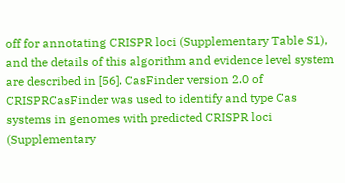off for annotating CRISPR loci (Supplementary Table S1), and the details of this algorithm and evidence level system are described in [56]. CasFinder version 2.0 of CRISPRCasFinder was used to identify and type Cas systems in genomes with predicted CRISPR loci (Supplementary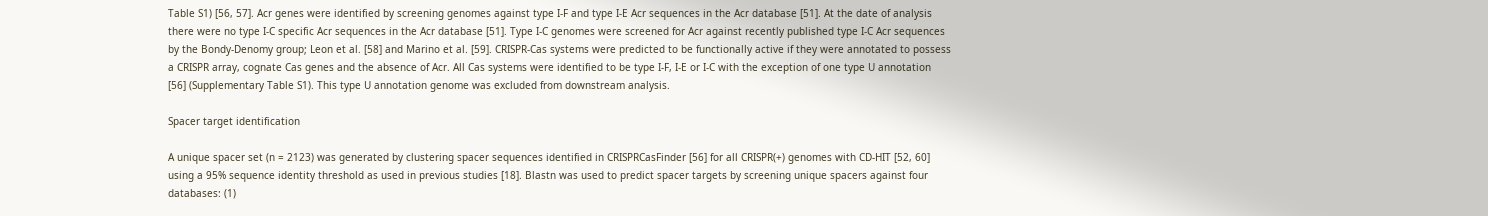Table S1) [56, 57]. Acr genes were identified by screening genomes against type I-F and type I-E Acr sequences in the Acr database [51]. At the date of analysis there were no type I-C specific Acr sequences in the Acr database [51]. Type I-C genomes were screened for Acr against recently published type I-C Acr sequences by the Bondy-Denomy group; Leon et al. [58] and Marino et al. [59]. CRISPR-Cas systems were predicted to be functionally active if they were annotated to possess a CRISPR array, cognate Cas genes and the absence of Acr. All Cas systems were identified to be type I-F, I-E or I-C with the exception of one type U annotation [56] (Supplementary Table S1). This type U annotation genome was excluded from downstream analysis.

Spacer target identification

A unique spacer set (n = 2123) was generated by clustering spacer sequences identified in CRISPRCasFinder [56] for all CRISPR(+) genomes with CD-HIT [52, 60] using a 95% sequence identity threshold as used in previous studies [18]. Blastn was used to predict spacer targets by screening unique spacers against four databases: (1)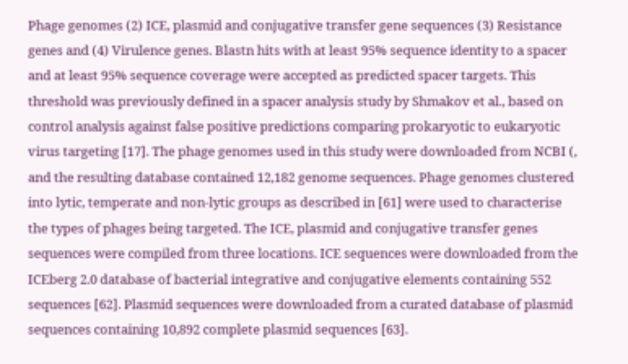Phage genomes (2) ICE, plasmid and conjugative transfer gene sequences (3) Resistance genes and (4) Virulence genes. Blastn hits with at least 95% sequence identity to a spacer and at least 95% sequence coverage were accepted as predicted spacer targets. This threshold was previously defined in a spacer analysis study by Shmakov et al., based on control analysis against false positive predictions comparing prokaryotic to eukaryotic virus targeting [17]. The phage genomes used in this study were downloaded from NCBI (, and the resulting database contained 12,182 genome sequences. Phage genomes clustered into lytic, temperate and non-lytic groups as described in [61] were used to characterise the types of phages being targeted. The ICE, plasmid and conjugative transfer genes sequences were compiled from three locations. ICE sequences were downloaded from the ICEberg 2.0 database of bacterial integrative and conjugative elements containing 552 sequences [62]. Plasmid sequences were downloaded from a curated database of plasmid sequences containing 10,892 complete plasmid sequences [63].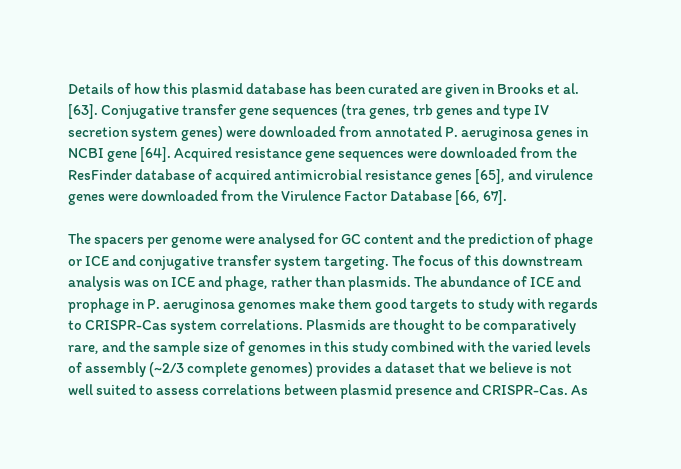Details of how this plasmid database has been curated are given in Brooks et al. [63]. Conjugative transfer gene sequences (tra genes, trb genes and type IV secretion system genes) were downloaded from annotated P. aeruginosa genes in NCBI gene [64]. Acquired resistance gene sequences were downloaded from the ResFinder database of acquired antimicrobial resistance genes [65], and virulence genes were downloaded from the Virulence Factor Database [66, 67].

The spacers per genome were analysed for GC content and the prediction of phage or ICE and conjugative transfer system targeting. The focus of this downstream analysis was on ICE and phage, rather than plasmids. The abundance of ICE and prophage in P. aeruginosa genomes make them good targets to study with regards to CRISPR-Cas system correlations. Plasmids are thought to be comparatively rare, and the sample size of genomes in this study combined with the varied levels of assembly (~2/3 complete genomes) provides a dataset that we believe is not well suited to assess correlations between plasmid presence and CRISPR-Cas. As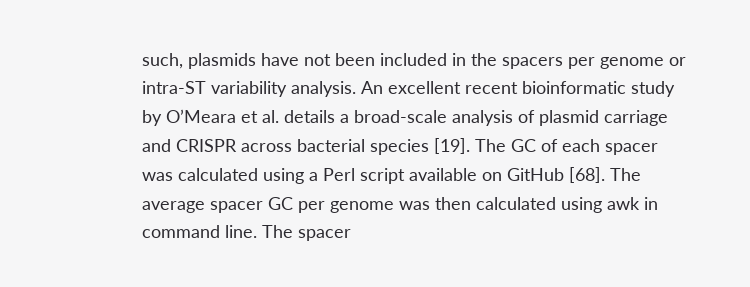such, plasmids have not been included in the spacers per genome or intra-ST variability analysis. An excellent recent bioinformatic study by O’Meara et al. details a broad-scale analysis of plasmid carriage and CRISPR across bacterial species [19]. The GC of each spacer was calculated using a Perl script available on GitHub [68]. The average spacer GC per genome was then calculated using awk in command line. The spacer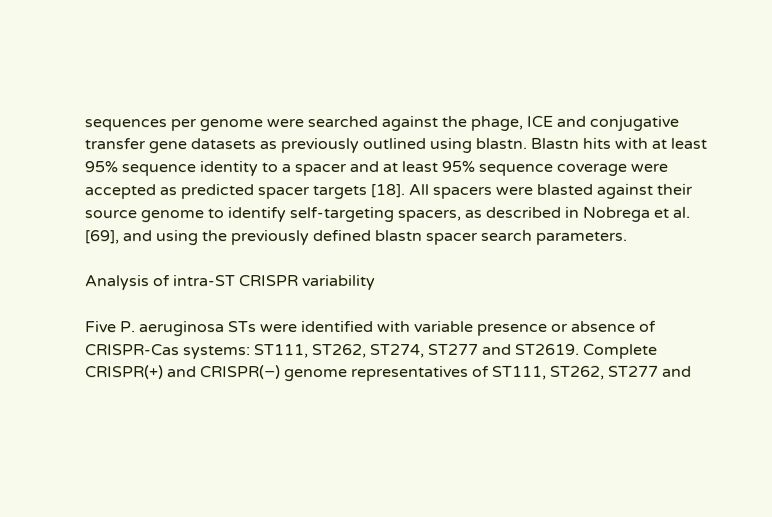sequences per genome were searched against the phage, ICE and conjugative transfer gene datasets as previously outlined using blastn. Blastn hits with at least 95% sequence identity to a spacer and at least 95% sequence coverage were accepted as predicted spacer targets [18]. All spacers were blasted against their source genome to identify self-targeting spacers, as described in Nobrega et al. [69], and using the previously defined blastn spacer search parameters.

Analysis of intra-ST CRISPR variability

Five P. aeruginosa STs were identified with variable presence or absence of CRISPR-Cas systems: ST111, ST262, ST274, ST277 and ST2619. Complete CRISPR(+) and CRISPR(−) genome representatives of ST111, ST262, ST277 and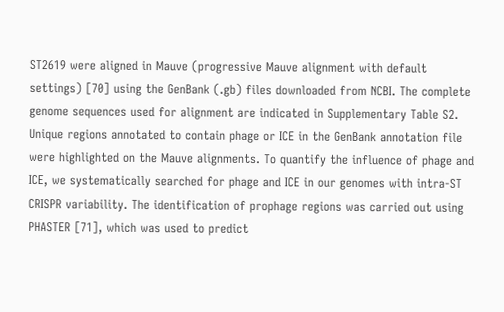ST2619 were aligned in Mauve (progressive Mauve alignment with default settings) [70] using the GenBank (.gb) files downloaded from NCBI. The complete genome sequences used for alignment are indicated in Supplementary Table S2. Unique regions annotated to contain phage or ICE in the GenBank annotation file were highlighted on the Mauve alignments. To quantify the influence of phage and ICE, we systematically searched for phage and ICE in our genomes with intra-ST CRISPR variability. The identification of prophage regions was carried out using PHASTER [71], which was used to predict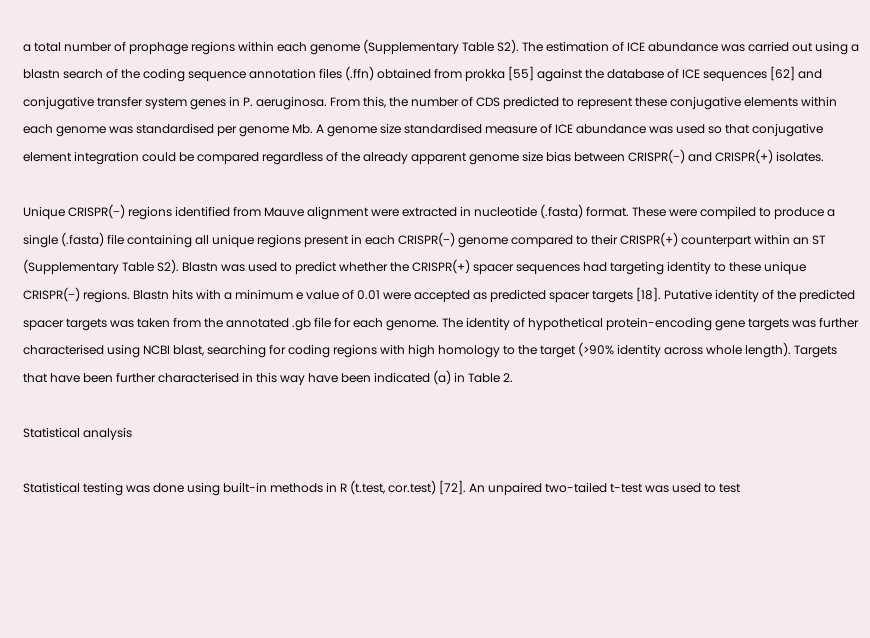a total number of prophage regions within each genome (Supplementary Table S2). The estimation of ICE abundance was carried out using a blastn search of the coding sequence annotation files (.ffn) obtained from prokka [55] against the database of ICE sequences [62] and conjugative transfer system genes in P. aeruginosa. From this, the number of CDS predicted to represent these conjugative elements within each genome was standardised per genome Mb. A genome size standardised measure of ICE abundance was used so that conjugative element integration could be compared regardless of the already apparent genome size bias between CRISPR(−) and CRISPR(+) isolates.

Unique CRISPR(−) regions identified from Mauve alignment were extracted in nucleotide (.fasta) format. These were compiled to produce a single (.fasta) file containing all unique regions present in each CRISPR(−) genome compared to their CRISPR(+) counterpart within an ST (Supplementary Table S2). Blastn was used to predict whether the CRISPR(+) spacer sequences had targeting identity to these unique CRISPR(−) regions. Blastn hits with a minimum e value of 0.01 were accepted as predicted spacer targets [18]. Putative identity of the predicted spacer targets was taken from the annotated .gb file for each genome. The identity of hypothetical protein-encoding gene targets was further characterised using NCBI blast, searching for coding regions with high homology to the target (>90% identity across whole length). Targets that have been further characterised in this way have been indicated (a) in Table 2.

Statistical analysis

Statistical testing was done using built-in methods in R (t.test, cor.test) [72]. An unpaired two-tailed t-test was used to test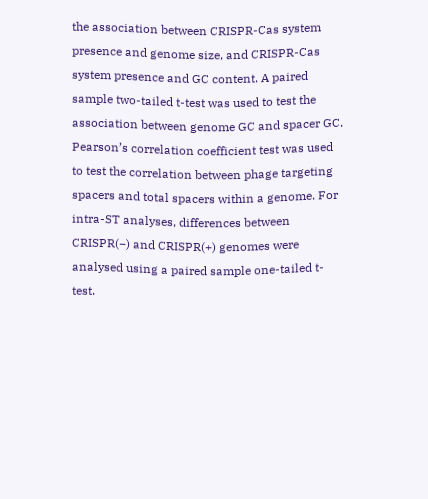the association between CRISPR-Cas system presence and genome size, and CRISPR-Cas system presence and GC content. A paired sample two-tailed t-test was used to test the association between genome GC and spacer GC. Pearson’s correlation coefficient test was used to test the correlation between phage targeting spacers and total spacers within a genome. For intra-ST analyses, differences between CRISPR(−) and CRISPR(+) genomes were analysed using a paired sample one-tailed t-test.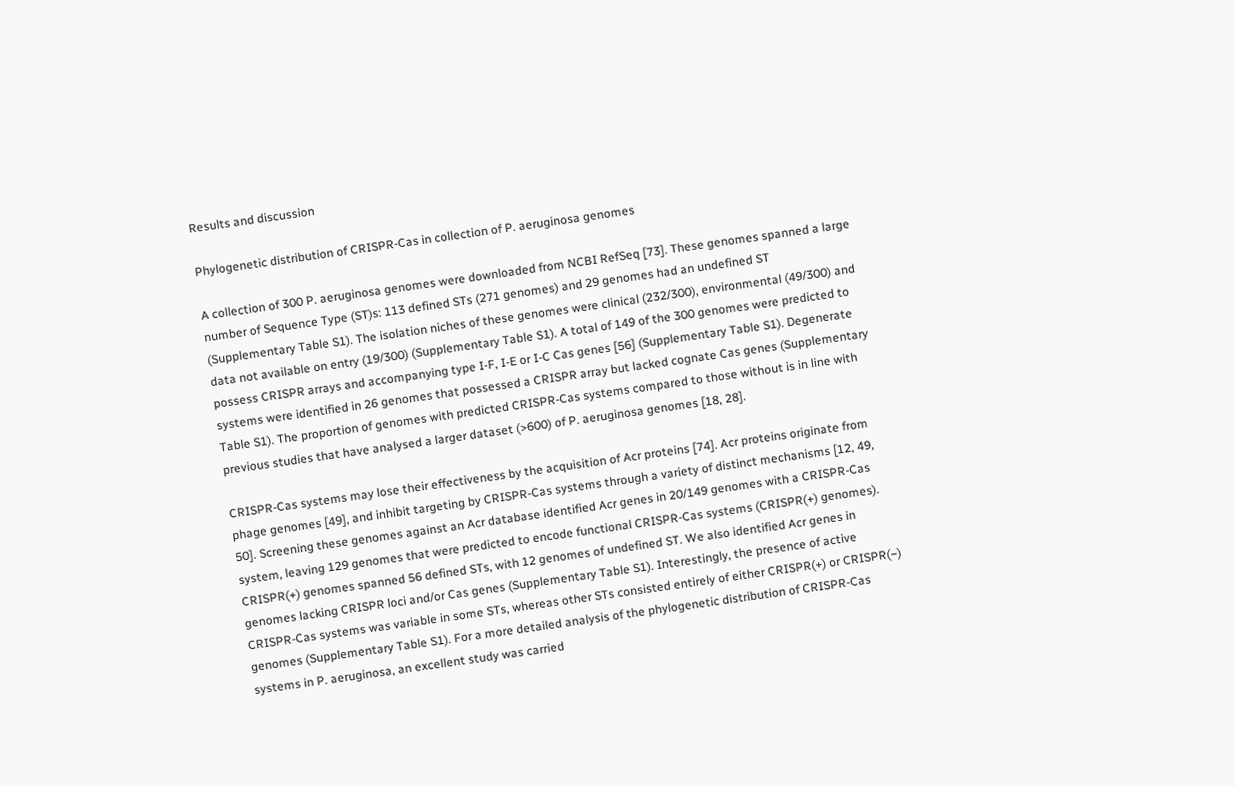Results and discussion

Phylogenetic distribution of CRISPR-Cas in collection of P. aeruginosa genomes

A collection of 300 P. aeruginosa genomes were downloaded from NCBI RefSeq [73]. These genomes spanned a large number of Sequence Type (ST)s: 113 defined STs (271 genomes) and 29 genomes had an undefined ST (Supplementary Table S1). The isolation niches of these genomes were clinical (232/300), environmental (49/300) and data not available on entry (19/300) (Supplementary Table S1). A total of 149 of the 300 genomes were predicted to possess CRISPR arrays and accompanying type I-F, I-E or I-C Cas genes [56] (Supplementary Table S1). Degenerate systems were identified in 26 genomes that possessed a CRISPR array but lacked cognate Cas genes (Supplementary Table S1). The proportion of genomes with predicted CRISPR-Cas systems compared to those without is in line with previous studies that have analysed a larger dataset (>600) of P. aeruginosa genomes [18, 28].

CRISPR-Cas systems may lose their effectiveness by the acquisition of Acr proteins [74]. Acr proteins originate from phage genomes [49], and inhibit targeting by CRISPR-Cas systems through a variety of distinct mechanisms [12, 49, 50]. Screening these genomes against an Acr database identified Acr genes in 20/149 genomes with a CRISPR-Cas system, leaving 129 genomes that were predicted to encode functional CRISPR-Cas systems (CRISPR(+) genomes). CRISPR(+) genomes spanned 56 defined STs, with 12 genomes of undefined ST. We also identified Acr genes in genomes lacking CRISPR loci and/or Cas genes (Supplementary Table S1). Interestingly, the presence of active CRISPR-Cas systems was variable in some STs, whereas other STs consisted entirely of either CRISPR(+) or CRISPR(−) genomes (Supplementary Table S1). For a more detailed analysis of the phylogenetic distribution of CRISPR-Cas systems in P. aeruginosa, an excellent study was carried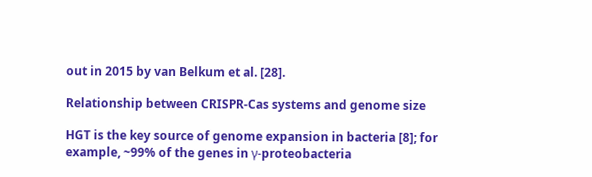out in 2015 by van Belkum et al. [28].

Relationship between CRISPR-Cas systems and genome size

HGT is the key source of genome expansion in bacteria [8]; for example, ~99% of the genes in γ-proteobacteria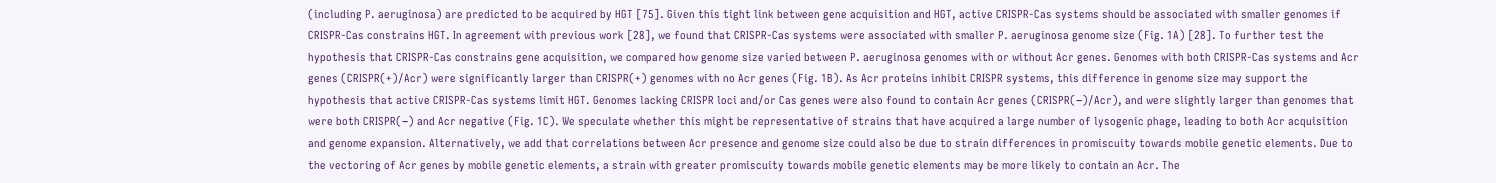(including P. aeruginosa) are predicted to be acquired by HGT [75]. Given this tight link between gene acquisition and HGT, active CRISPR-Cas systems should be associated with smaller genomes if CRISPR-Cas constrains HGT. In agreement with previous work [28], we found that CRISPR-Cas systems were associated with smaller P. aeruginosa genome size (Fig. 1A) [28]. To further test the hypothesis that CRISPR-Cas constrains gene acquisition, we compared how genome size varied between P. aeruginosa genomes with or without Acr genes. Genomes with both CRISPR-Cas systems and Acr genes (CRISPR(+)/Acr) were significantly larger than CRISPR(+) genomes with no Acr genes (Fig. 1B). As Acr proteins inhibit CRISPR systems, this difference in genome size may support the hypothesis that active CRISPR-Cas systems limit HGT. Genomes lacking CRISPR loci and/or Cas genes were also found to contain Acr genes (CRISPR(−)/Acr), and were slightly larger than genomes that were both CRISPR(−) and Acr negative (Fig. 1C). We speculate whether this might be representative of strains that have acquired a large number of lysogenic phage, leading to both Acr acquisition and genome expansion. Alternatively, we add that correlations between Acr presence and genome size could also be due to strain differences in promiscuity towards mobile genetic elements. Due to the vectoring of Acr genes by mobile genetic elements, a strain with greater promiscuity towards mobile genetic elements may be more likely to contain an Acr. The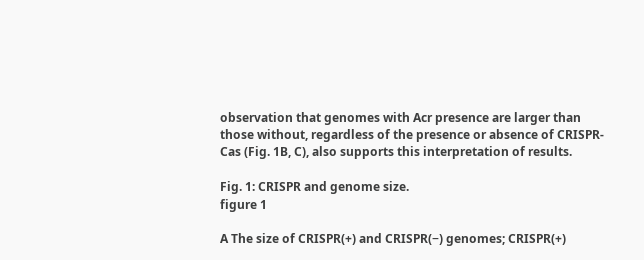observation that genomes with Acr presence are larger than those without, regardless of the presence or absence of CRISPR-Cas (Fig. 1B, C), also supports this interpretation of results.

Fig. 1: CRISPR and genome size.
figure 1

A The size of CRISPR(+) and CRISPR(−) genomes; CRISPR(+)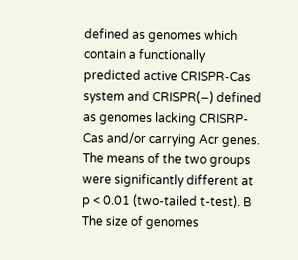defined as genomes which contain a functionally predicted active CRISPR-Cas system and CRISPR(−) defined as genomes lacking CRISRP-Cas and/or carrying Acr genes. The means of the two groups were significantly different at p < 0.01 (two-tailed t-test). B The size of genomes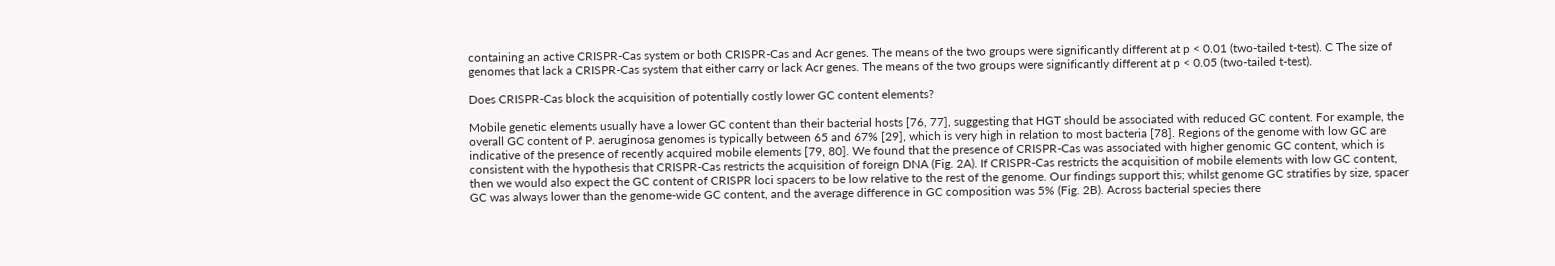containing an active CRISPR-Cas system or both CRISPR-Cas and Acr genes. The means of the two groups were significantly different at p < 0.01 (two-tailed t-test). C The size of genomes that lack a CRISPR-Cas system that either carry or lack Acr genes. The means of the two groups were significantly different at p < 0.05 (two-tailed t-test).

Does CRISPR-Cas block the acquisition of potentially costly lower GC content elements?

Mobile genetic elements usually have a lower GC content than their bacterial hosts [76, 77], suggesting that HGT should be associated with reduced GC content. For example, the overall GC content of P. aeruginosa genomes is typically between 65 and 67% [29], which is very high in relation to most bacteria [78]. Regions of the genome with low GC are indicative of the presence of recently acquired mobile elements [79, 80]. We found that the presence of CRISPR-Cas was associated with higher genomic GC content, which is consistent with the hypothesis that CRISPR-Cas restricts the acquisition of foreign DNA (Fig. 2A). If CRISPR-Cas restricts the acquisition of mobile elements with low GC content, then we would also expect the GC content of CRISPR loci spacers to be low relative to the rest of the genome. Our findings support this; whilst genome GC stratifies by size, spacer GC was always lower than the genome-wide GC content, and the average difference in GC composition was 5% (Fig. 2B). Across bacterial species there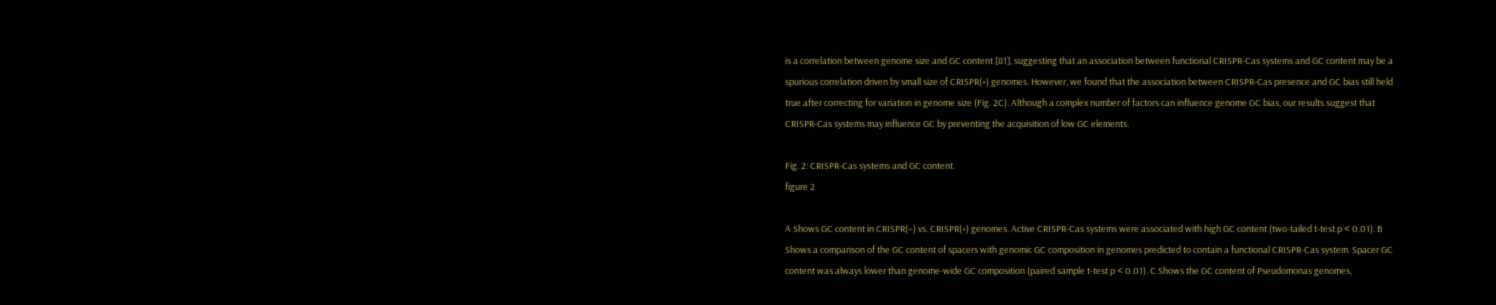is a correlation between genome size and GC content [81], suggesting that an association between functional CRISPR-Cas systems and GC content may be a spurious correlation driven by small size of CRISPR(+) genomes. However, we found that the association between CRISPR-Cas presence and GC bias still held true after correcting for variation in genome size (Fig. 2C). Although a complex number of factors can influence genome GC bias, our results suggest that CRISPR-Cas systems may influence GC by preventing the acquisition of low GC elements.

Fig. 2: CRISPR-Cas systems and GC content.
figure 2

A Shows GC content in CRISPR(−) vs. CRISPR(+) genomes. Active CRISPR-Cas systems were associated with high GC content (two-tailed t-test p < 0.01). B Shows a comparison of the GC content of spacers with genomic GC composition in genomes predicted to contain a functional CRISPR-Cas system. Spacer GC content was always lower than genome-wide GC composition (paired sample t-test p < 0.01). C Shows the GC content of Pseudomonas genomes,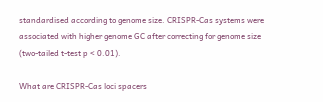standardised according to genome size. CRISPR-Cas systems were associated with higher genome GC after correcting for genome size (two-tailed t-test p < 0.01).

What are CRISPR-Cas loci spacers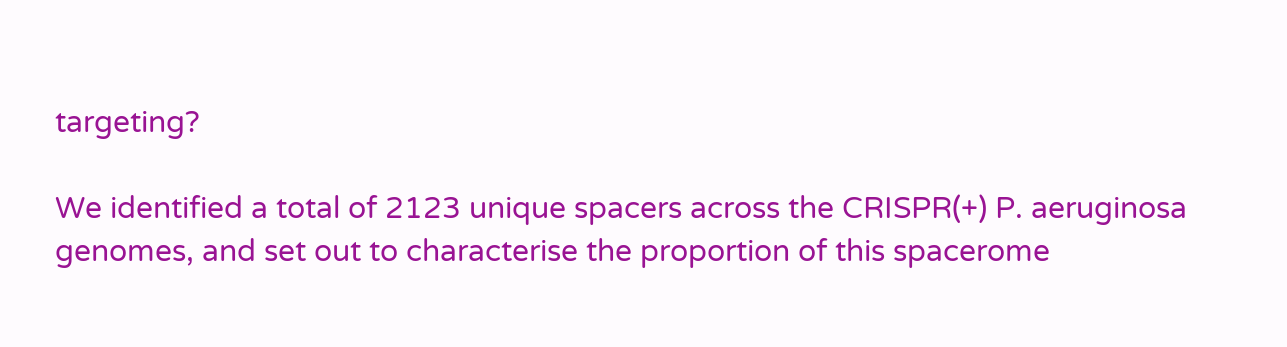targeting?

We identified a total of 2123 unique spacers across the CRISPR(+) P. aeruginosa genomes, and set out to characterise the proportion of this spacerome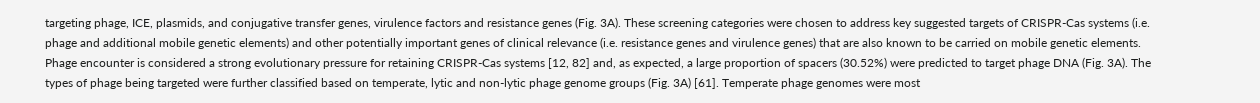targeting phage, ICE, plasmids, and conjugative transfer genes, virulence factors and resistance genes (Fig. 3A). These screening categories were chosen to address key suggested targets of CRISPR-Cas systems (i.e. phage and additional mobile genetic elements) and other potentially important genes of clinical relevance (i.e. resistance genes and virulence genes) that are also known to be carried on mobile genetic elements. Phage encounter is considered a strong evolutionary pressure for retaining CRISPR-Cas systems [12, 82] and, as expected, a large proportion of spacers (30.52%) were predicted to target phage DNA (Fig. 3A). The types of phage being targeted were further classified based on temperate, lytic and non-lytic phage genome groups (Fig. 3A) [61]. Temperate phage genomes were most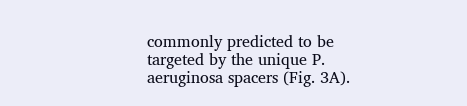commonly predicted to be targeted by the unique P. aeruginosa spacers (Fig. 3A).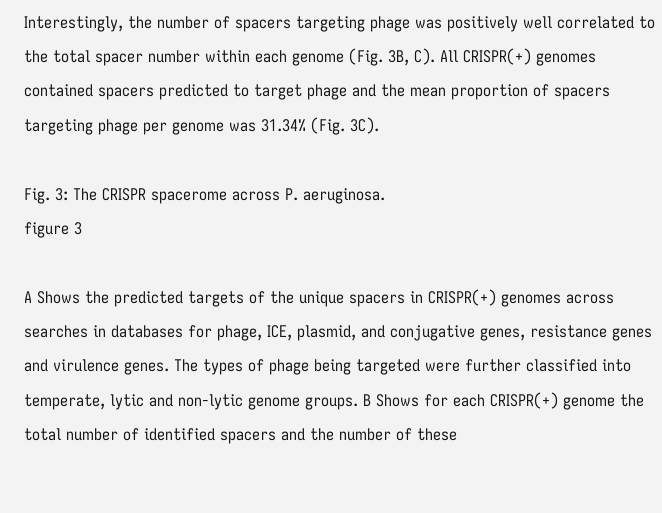Interestingly, the number of spacers targeting phage was positively well correlated to the total spacer number within each genome (Fig. 3B, C). All CRISPR(+) genomes contained spacers predicted to target phage and the mean proportion of spacers targeting phage per genome was 31.34% (Fig. 3C).

Fig. 3: The CRISPR spacerome across P. aeruginosa.
figure 3

A Shows the predicted targets of the unique spacers in CRISPR(+) genomes across searches in databases for phage, ICE, plasmid, and conjugative genes, resistance genes and virulence genes. The types of phage being targeted were further classified into temperate, lytic and non-lytic genome groups. B Shows for each CRISPR(+) genome the total number of identified spacers and the number of these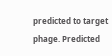predicted to target phage. Predicted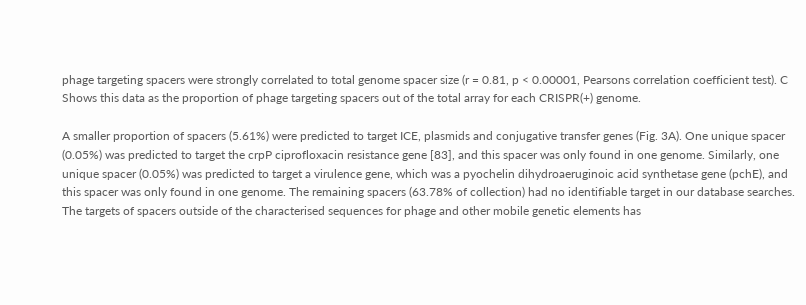phage targeting spacers were strongly correlated to total genome spacer size (r = 0.81, p < 0.00001, Pearsons correlation coefficient test). C Shows this data as the proportion of phage targeting spacers out of the total array for each CRISPR(+) genome.

A smaller proportion of spacers (5.61%) were predicted to target ICE, plasmids and conjugative transfer genes (Fig. 3A). One unique spacer (0.05%) was predicted to target the crpP ciprofloxacin resistance gene [83], and this spacer was only found in one genome. Similarly, one unique spacer (0.05%) was predicted to target a virulence gene, which was a pyochelin dihydroaeruginoic acid synthetase gene (pchE), and this spacer was only found in one genome. The remaining spacers (63.78% of collection) had no identifiable target in our database searches. The targets of spacers outside of the characterised sequences for phage and other mobile genetic elements has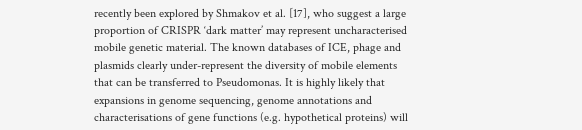recently been explored by Shmakov et al. [17], who suggest a large proportion of CRISPR ‘dark matter’ may represent uncharacterised mobile genetic material. The known databases of ICE, phage and plasmids clearly under-represent the diversity of mobile elements that can be transferred to Pseudomonas. It is highly likely that expansions in genome sequencing, genome annotations and characterisations of gene functions (e.g. hypothetical proteins) will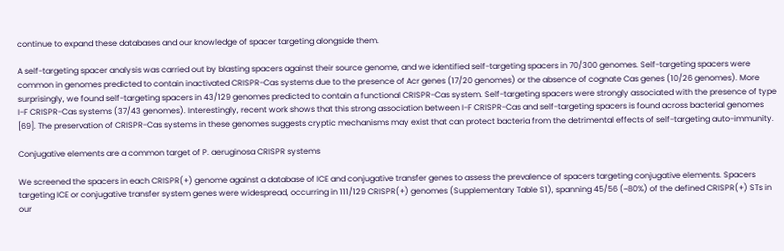continue to expand these databases and our knowledge of spacer targeting alongside them.

A self-targeting spacer analysis was carried out by blasting spacers against their source genome, and we identified self-targeting spacers in 70/300 genomes. Self-targeting spacers were common in genomes predicted to contain inactivated CRISPR-Cas systems due to the presence of Acr genes (17/20 genomes) or the absence of cognate Cas genes (10/26 genomes). More surprisingly, we found self-targeting spacers in 43/129 genomes predicted to contain a functional CRISPR-Cas system. Self-targeting spacers were strongly associated with the presence of type I-F CRISPR-Cas systems (37/43 genomes). Interestingly, recent work shows that this strong association between I-F CRISPR-Cas and self-targeting spacers is found across bacterial genomes [69]. The preservation of CRISPR-Cas systems in these genomes suggests cryptic mechanisms may exist that can protect bacteria from the detrimental effects of self-targeting auto-immunity.

Conjugative elements are a common target of P. aeruginosa CRISPR systems

We screened the spacers in each CRISPR(+) genome against a database of ICE and conjugative transfer genes to assess the prevalence of spacers targeting conjugative elements. Spacers targeting ICE or conjugative transfer system genes were widespread, occurring in 111/129 CRISPR(+) genomes (Supplementary Table S1), spanning 45/56 (~80%) of the defined CRISPR(+) STs in our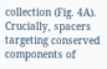collection (Fig. 4A). Crucially, spacers targeting conserved components of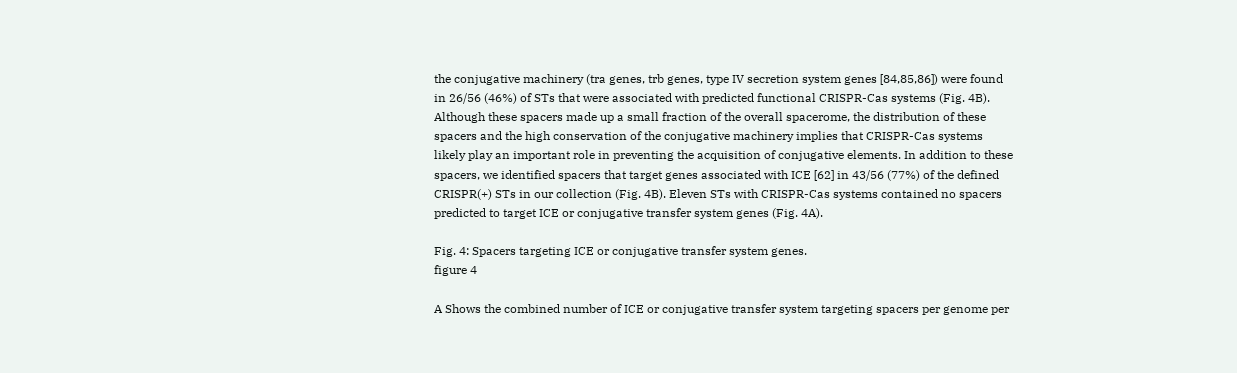the conjugative machinery (tra genes, trb genes, type IV secretion system genes [84,85,86]) were found in 26/56 (46%) of STs that were associated with predicted functional CRISPR-Cas systems (Fig. 4B). Although these spacers made up a small fraction of the overall spacerome, the distribution of these spacers and the high conservation of the conjugative machinery implies that CRISPR-Cas systems likely play an important role in preventing the acquisition of conjugative elements. In addition to these spacers, we identified spacers that target genes associated with ICE [62] in 43/56 (77%) of the defined CRISPR(+) STs in our collection (Fig. 4B). Eleven STs with CRISPR-Cas systems contained no spacers predicted to target ICE or conjugative transfer system genes (Fig. 4A).

Fig. 4: Spacers targeting ICE or conjugative transfer system genes.
figure 4

A Shows the combined number of ICE or conjugative transfer system targeting spacers per genome per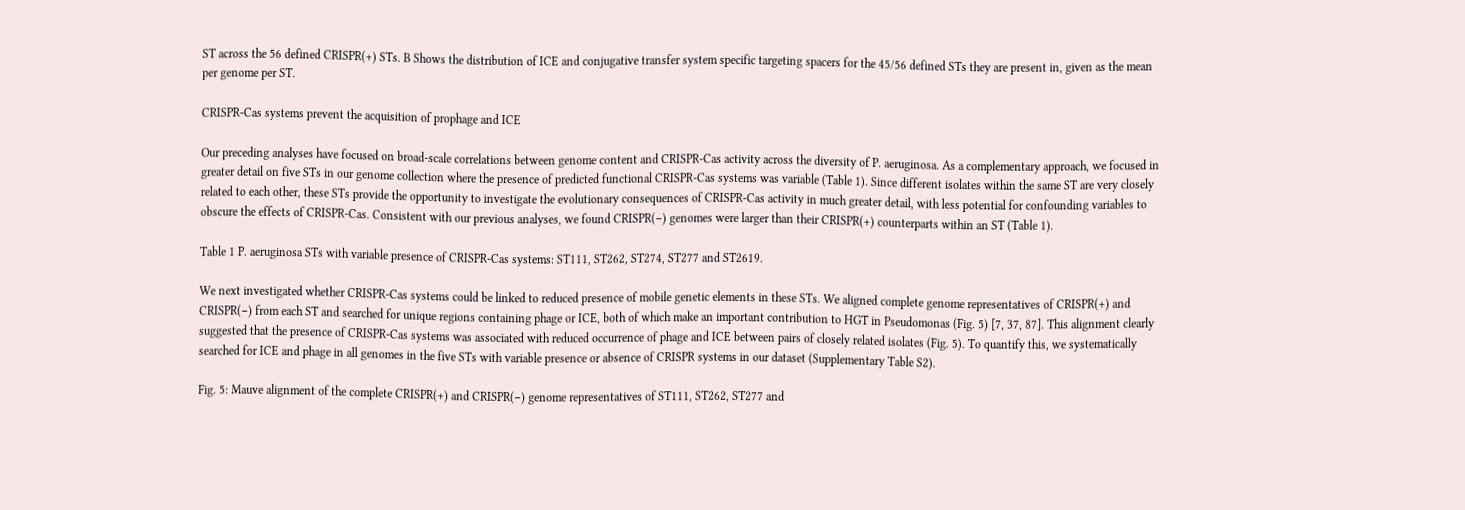ST across the 56 defined CRISPR(+) STs. B Shows the distribution of ICE and conjugative transfer system specific targeting spacers for the 45/56 defined STs they are present in, given as the mean per genome per ST.

CRISPR-Cas systems prevent the acquisition of prophage and ICE

Our preceding analyses have focused on broad-scale correlations between genome content and CRISPR-Cas activity across the diversity of P. aeruginosa. As a complementary approach, we focused in greater detail on five STs in our genome collection where the presence of predicted functional CRISPR-Cas systems was variable (Table 1). Since different isolates within the same ST are very closely related to each other, these STs provide the opportunity to investigate the evolutionary consequences of CRISPR-Cas activity in much greater detail, with less potential for confounding variables to obscure the effects of CRISPR-Cas. Consistent with our previous analyses, we found CRISPR(−) genomes were larger than their CRISPR(+) counterparts within an ST (Table 1).

Table 1 P. aeruginosa STs with variable presence of CRISPR-Cas systems: ST111, ST262, ST274, ST277 and ST2619.

We next investigated whether CRISPR-Cas systems could be linked to reduced presence of mobile genetic elements in these STs. We aligned complete genome representatives of CRISPR(+) and CRISPR(−) from each ST and searched for unique regions containing phage or ICE, both of which make an important contribution to HGT in Pseudomonas (Fig. 5) [7, 37, 87]. This alignment clearly suggested that the presence of CRISPR-Cas systems was associated with reduced occurrence of phage and ICE between pairs of closely related isolates (Fig. 5). To quantify this, we systematically searched for ICE and phage in all genomes in the five STs with variable presence or absence of CRISPR systems in our dataset (Supplementary Table S2).

Fig. 5: Mauve alignment of the complete CRISPR(+) and CRISPR(−) genome representatives of ST111, ST262, ST277 and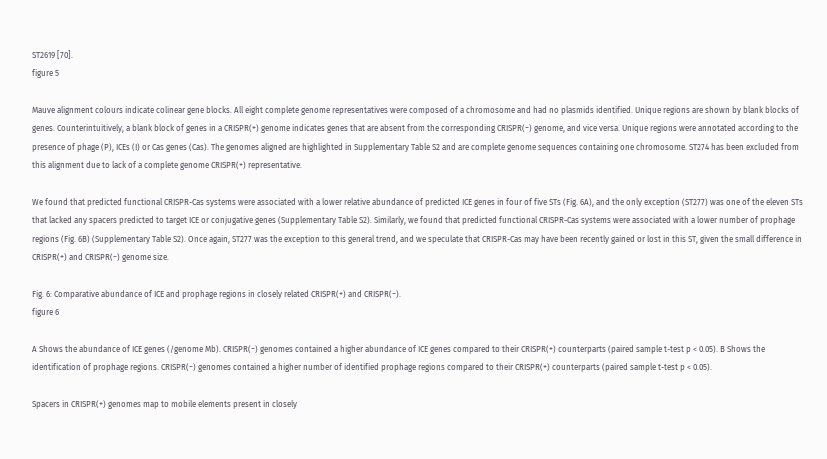ST2619 [70].
figure 5

Mauve alignment colours indicate colinear gene blocks. All eight complete genome representatives were composed of a chromosome and had no plasmids identified. Unique regions are shown by blank blocks of genes. Counterintuitively, a blank block of genes in a CRISPR(+) genome indicates genes that are absent from the corresponding CRISPR(−) genome, and vice versa. Unique regions were annotated according to the presence of phage (P), ICEs (I) or Cas genes (Cas). The genomes aligned are highlighted in Supplementary Table S2 and are complete genome sequences containing one chromosome. ST274 has been excluded from this alignment due to lack of a complete genome CRISPR(+) representative.

We found that predicted functional CRISPR-Cas systems were associated with a lower relative abundance of predicted ICE genes in four of five STs (Fig. 6A), and the only exception (ST277) was one of the eleven STs that lacked any spacers predicted to target ICE or conjugative genes (Supplementary Table S2). Similarly, we found that predicted functional CRISPR-Cas systems were associated with a lower number of prophage regions (Fig. 6B) (Supplementary Table S2). Once again, ST277 was the exception to this general trend, and we speculate that CRISPR-Cas may have been recently gained or lost in this ST, given the small difference in CRISPR(+) and CRISPR(−) genome size.

Fig. 6: Comparative abundance of ICE and prophage regions in closely related CRISPR(+) and CRISPR(−).
figure 6

A Shows the abundance of ICE genes (/genome Mb). CRISPR(−) genomes contained a higher abundance of ICE genes compared to their CRISPR(+) counterparts (paired sample t-test p < 0.05). B Shows the identification of prophage regions. CRISPR(−) genomes contained a higher number of identified prophage regions compared to their CRISPR(+) counterparts (paired sample t-test p < 0.05).

Spacers in CRISPR(+) genomes map to mobile elements present in closely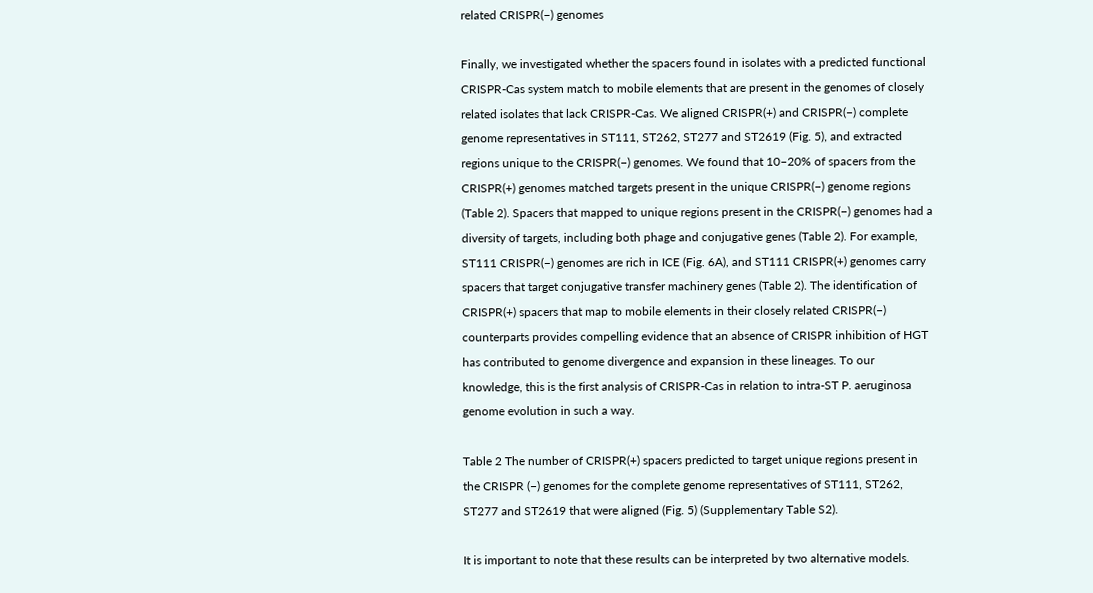related CRISPR(−) genomes

Finally, we investigated whether the spacers found in isolates with a predicted functional CRISPR-Cas system match to mobile elements that are present in the genomes of closely related isolates that lack CRISPR-Cas. We aligned CRISPR(+) and CRISPR(−) complete genome representatives in ST111, ST262, ST277 and ST2619 (Fig. 5), and extracted regions unique to the CRISPR(−) genomes. We found that 10–20% of spacers from the CRISPR(+) genomes matched targets present in the unique CRISPR(−) genome regions (Table 2). Spacers that mapped to unique regions present in the CRISPR(−) genomes had a diversity of targets, including both phage and conjugative genes (Table 2). For example, ST111 CRISPR(−) genomes are rich in ICE (Fig. 6A), and ST111 CRISPR(+) genomes carry spacers that target conjugative transfer machinery genes (Table 2). The identification of CRISPR(+) spacers that map to mobile elements in their closely related CRISPR(−) counterparts provides compelling evidence that an absence of CRISPR inhibition of HGT has contributed to genome divergence and expansion in these lineages. To our knowledge, this is the first analysis of CRISPR-Cas in relation to intra-ST P. aeruginosa genome evolution in such a way.

Table 2 The number of CRISPR(+) spacers predicted to target unique regions present in the CRISPR (−) genomes for the complete genome representatives of ST111, ST262, ST277 and ST2619 that were aligned (Fig. 5) (Supplementary Table S2).

It is important to note that these results can be interpreted by two alternative models.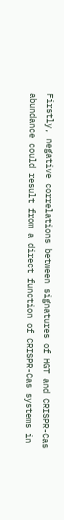Firstly, negative correlations between signatures of HGT and CRISPR-Cas abundance could result from a direct function of CRISPR-Cas systems in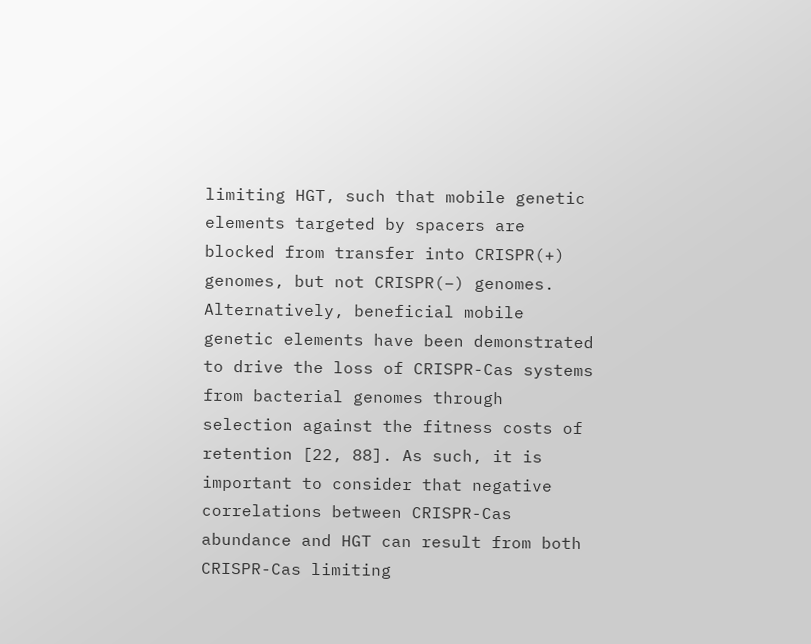limiting HGT, such that mobile genetic elements targeted by spacers are blocked from transfer into CRISPR(+) genomes, but not CRISPR(−) genomes. Alternatively, beneficial mobile genetic elements have been demonstrated to drive the loss of CRISPR-Cas systems from bacterial genomes through selection against the fitness costs of retention [22, 88]. As such, it is important to consider that negative correlations between CRISPR-Cas abundance and HGT can result from both CRISPR-Cas limiting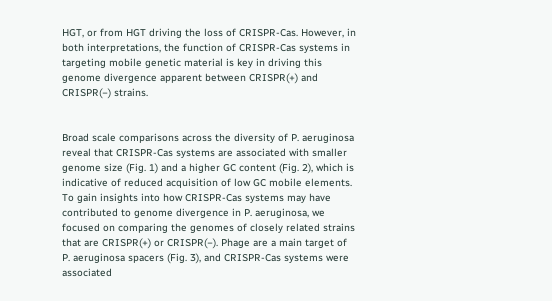HGT, or from HGT driving the loss of CRISPR-Cas. However, in both interpretations, the function of CRISPR-Cas systems in targeting mobile genetic material is key in driving this genome divergence apparent between CRISPR(+) and CRISPR(−) strains.


Broad scale comparisons across the diversity of P. aeruginosa reveal that CRISPR-Cas systems are associated with smaller genome size (Fig. 1) and a higher GC content (Fig. 2), which is indicative of reduced acquisition of low GC mobile elements. To gain insights into how CRISPR-Cas systems may have contributed to genome divergence in P. aeruginosa, we focused on comparing the genomes of closely related strains that are CRISPR(+) or CRISPR(−). Phage are a main target of P. aeruginosa spacers (Fig. 3), and CRISPR-Cas systems were associated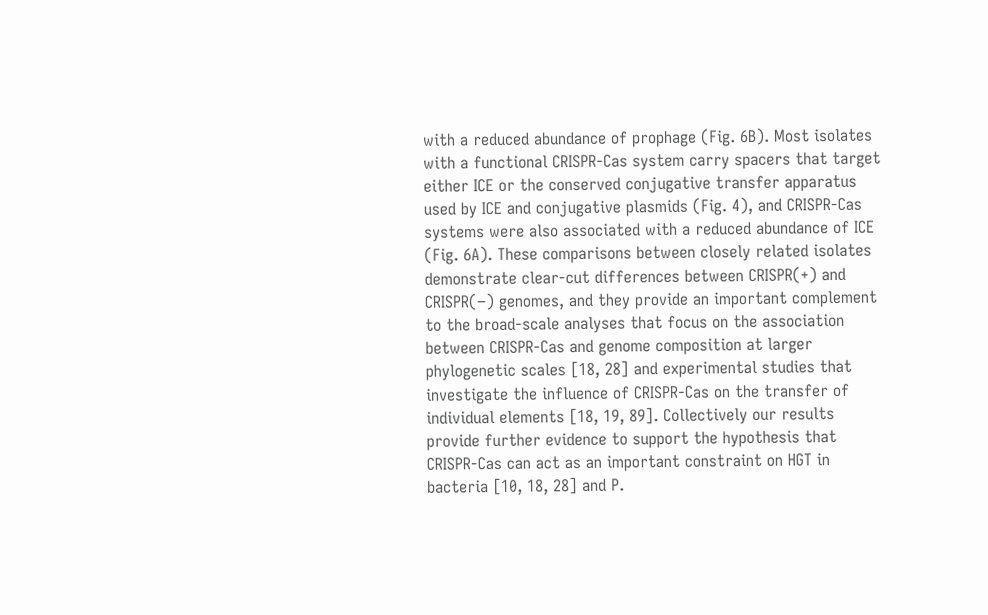with a reduced abundance of prophage (Fig. 6B). Most isolates with a functional CRISPR-Cas system carry spacers that target either ICE or the conserved conjugative transfer apparatus used by ICE and conjugative plasmids (Fig. 4), and CRISPR-Cas systems were also associated with a reduced abundance of ICE (Fig. 6A). These comparisons between closely related isolates demonstrate clear-cut differences between CRISPR(+) and CRISPR(−) genomes, and they provide an important complement to the broad-scale analyses that focus on the association between CRISPR-Cas and genome composition at larger phylogenetic scales [18, 28] and experimental studies that investigate the influence of CRISPR-Cas on the transfer of individual elements [18, 19, 89]. Collectively our results provide further evidence to support the hypothesis that CRISPR-Cas can act as an important constraint on HGT in bacteria [10, 18, 28] and P.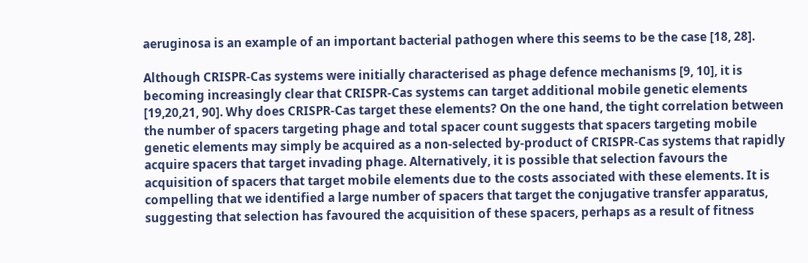aeruginosa is an example of an important bacterial pathogen where this seems to be the case [18, 28].

Although CRISPR-Cas systems were initially characterised as phage defence mechanisms [9, 10], it is becoming increasingly clear that CRISPR-Cas systems can target additional mobile genetic elements [19,20,21, 90]. Why does CRISPR-Cas target these elements? On the one hand, the tight correlation between the number of spacers targeting phage and total spacer count suggests that spacers targeting mobile genetic elements may simply be acquired as a non-selected by-product of CRISPR-Cas systems that rapidly acquire spacers that target invading phage. Alternatively, it is possible that selection favours the acquisition of spacers that target mobile elements due to the costs associated with these elements. It is compelling that we identified a large number of spacers that target the conjugative transfer apparatus, suggesting that selection has favoured the acquisition of these spacers, perhaps as a result of fitness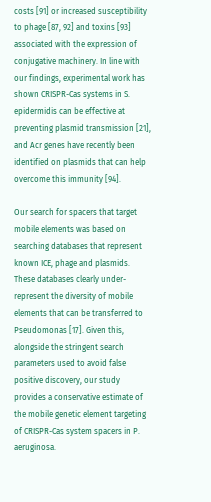costs [91] or increased susceptibility to phage [87, 92] and toxins [93] associated with the expression of conjugative machinery. In line with our findings, experimental work has shown CRISPR-Cas systems in S. epidermidis can be effective at preventing plasmid transmission [21], and Acr genes have recently been identified on plasmids that can help overcome this immunity [94].

Our search for spacers that target mobile elements was based on searching databases that represent known ICE, phage and plasmids. These databases clearly under-represent the diversity of mobile elements that can be transferred to Pseudomonas [17]. Given this, alongside the stringent search parameters used to avoid false positive discovery, our study provides a conservative estimate of the mobile genetic element targeting of CRISPR-Cas system spacers in P. aeruginosa.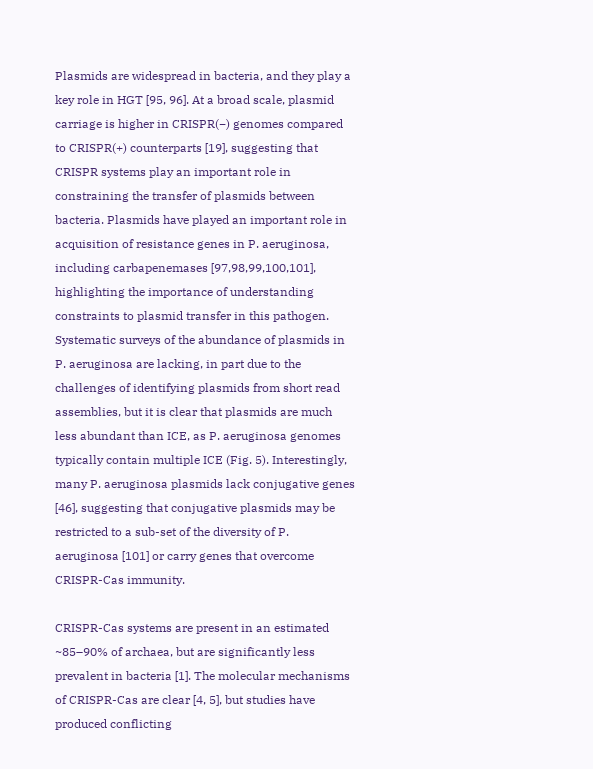Plasmids are widespread in bacteria, and they play a key role in HGT [95, 96]. At a broad scale, plasmid carriage is higher in CRISPR(−) genomes compared to CRISPR(+) counterparts [19], suggesting that CRISPR systems play an important role in constraining the transfer of plasmids between bacteria. Plasmids have played an important role in acquisition of resistance genes in P. aeruginosa, including carbapenemases [97,98,99,100,101], highlighting the importance of understanding constraints to plasmid transfer in this pathogen. Systematic surveys of the abundance of plasmids in P. aeruginosa are lacking, in part due to the challenges of identifying plasmids from short read assemblies, but it is clear that plasmids are much less abundant than ICE, as P. aeruginosa genomes typically contain multiple ICE (Fig. 5). Interestingly, many P. aeruginosa plasmids lack conjugative genes [46], suggesting that conjugative plasmids may be restricted to a sub-set of the diversity of P. aeruginosa [101] or carry genes that overcome CRISPR-Cas immunity.

CRISPR-Cas systems are present in an estimated ~85–90% of archaea, but are significantly less prevalent in bacteria [1]. The molecular mechanisms of CRISPR-Cas are clear [4, 5], but studies have produced conflicting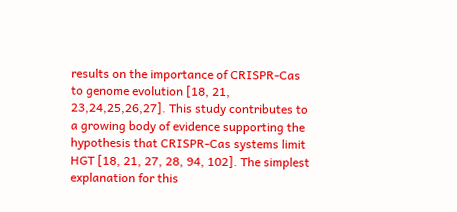results on the importance of CRISPR-Cas to genome evolution [18, 21, 23,24,25,26,27]. This study contributes to a growing body of evidence supporting the hypothesis that CRISPR-Cas systems limit HGT [18, 21, 27, 28, 94, 102]. The simplest explanation for this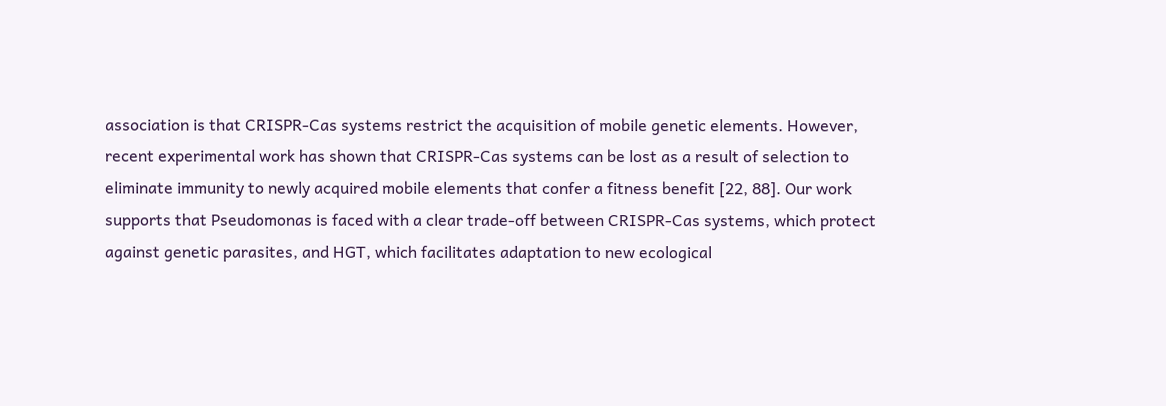association is that CRISPR-Cas systems restrict the acquisition of mobile genetic elements. However, recent experimental work has shown that CRISPR-Cas systems can be lost as a result of selection to eliminate immunity to newly acquired mobile elements that confer a fitness benefit [22, 88]. Our work supports that Pseudomonas is faced with a clear trade-off between CRISPR-Cas systems, which protect against genetic parasites, and HGT, which facilitates adaptation to new ecological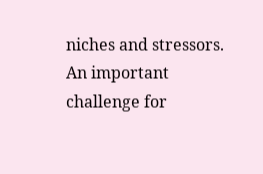niches and stressors. An important challenge for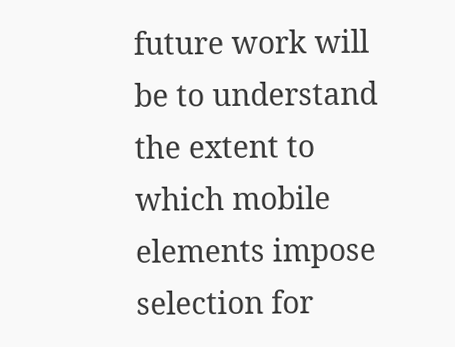future work will be to understand the extent to which mobile elements impose selection for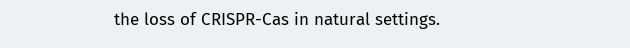the loss of CRISPR-Cas in natural settings.